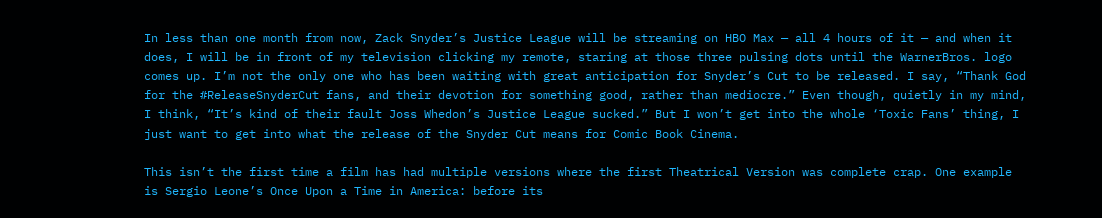In less than one month from now, Zack Snyder’s Justice League will be streaming on HBO Max — all 4 hours of it — and when it does, I will be in front of my television clicking my remote, staring at those three pulsing dots until the WarnerBros. logo comes up. I’m not the only one who has been waiting with great anticipation for Snyder’s Cut to be released. I say, “Thank God for the #ReleaseSnyderCut fans, and their devotion for something good, rather than mediocre.” Even though, quietly in my mind, I think, “It’s kind of their fault Joss Whedon’s Justice League sucked.” But I won’t get into the whole ‘Toxic Fans’ thing, I just want to get into what the release of the Snyder Cut means for Comic Book Cinema.

This isn’t the first time a film has had multiple versions where the first Theatrical Version was complete crap. One example is Sergio Leone’s Once Upon a Time in America: before its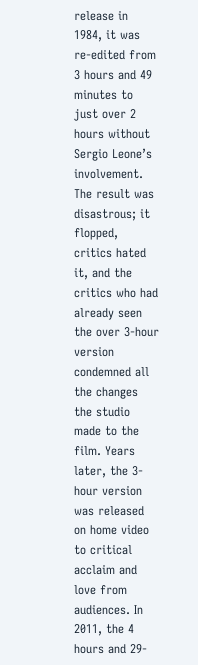release in 1984, it was re-edited from 3 hours and 49 minutes to just over 2 hours without Sergio Leone’s involvement. The result was disastrous; it flopped, critics hated it, and the critics who had already seen the over 3-hour version condemned all the changes the studio made to the film. Years later, the 3-hour version was released on home video to critical acclaim and love from audiences. In 2011, the 4 hours and 29-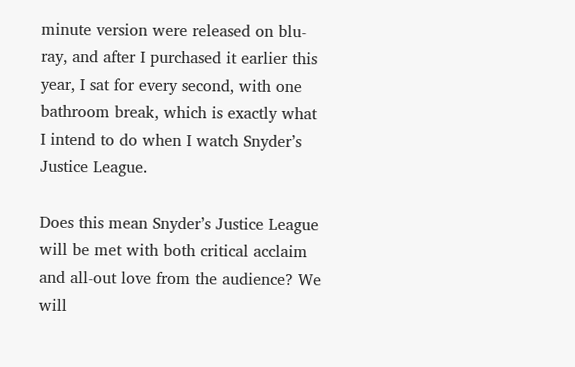minute version were released on blu-ray, and after I purchased it earlier this year, I sat for every second, with one bathroom break, which is exactly what I intend to do when I watch Snyder’s Justice League.

Does this mean Snyder’s Justice League will be met with both critical acclaim and all-out love from the audience? We will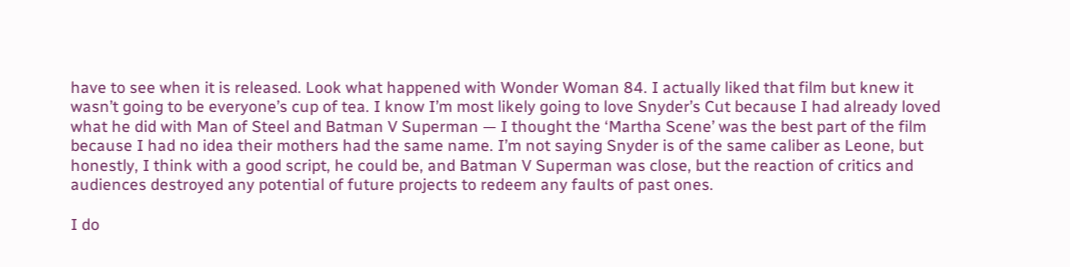have to see when it is released. Look what happened with Wonder Woman 84. I actually liked that film but knew it wasn’t going to be everyone’s cup of tea. I know I’m most likely going to love Snyder’s Cut because I had already loved what he did with Man of Steel and Batman V Superman — I thought the ‘Martha Scene’ was the best part of the film because I had no idea their mothers had the same name. I’m not saying Snyder is of the same caliber as Leone, but honestly, I think with a good script, he could be, and Batman V Superman was close, but the reaction of critics and audiences destroyed any potential of future projects to redeem any faults of past ones.

I do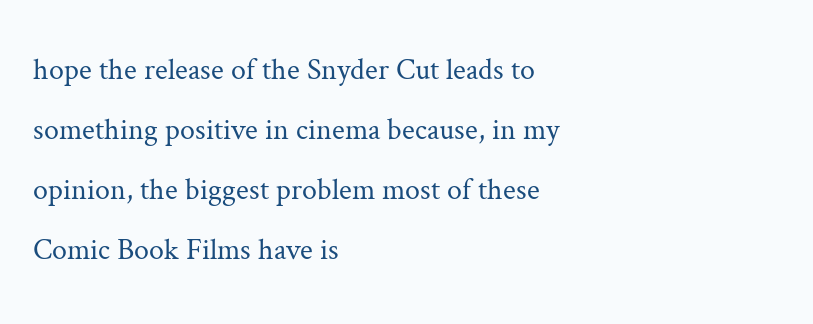hope the release of the Snyder Cut leads to something positive in cinema because, in my opinion, the biggest problem most of these Comic Book Films have is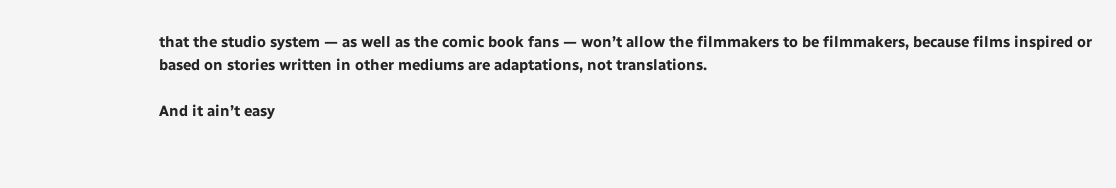that the studio system — as well as the comic book fans — won’t allow the filmmakers to be filmmakers, because films inspired or based on stories written in other mediums are adaptations, not translations.

And it ain’t easy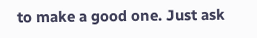to make a good one. Just ask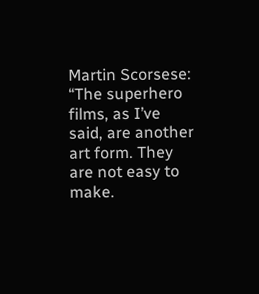Martin Scorsese: “The superhero films, as I’ve said, are another art form. They are not easy to make.